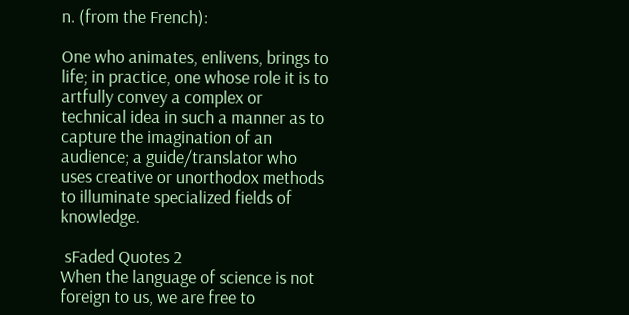n. (from the French):

One who animates, enlivens, brings to life; in practice, one whose role it is to artfully convey a complex or technical idea in such a manner as to capture the imagination of an audience; a guide/translator who uses creative or unorthodox methods to illuminate specialized fields of knowledge.

 sFaded Quotes 2
When the language of science is not foreign to us, we are free to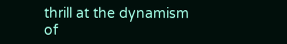thrill at the dynamism of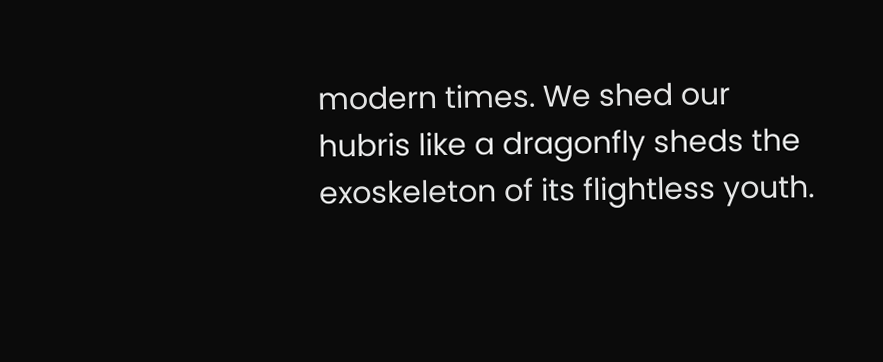modern times. We shed our hubris like a dragonfly sheds the exoskeleton of its flightless youth.